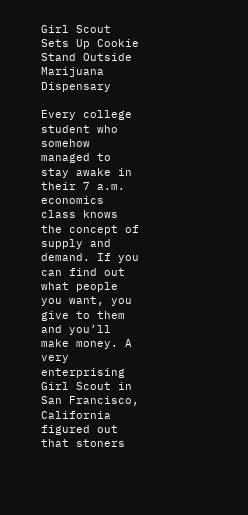Girl Scout Sets Up Cookie Stand Outside Marijuana Dispensary

Every college student who somehow managed to stay awake in their 7 a.m. economics class knows the concept of supply and demand. If you can find out what people you want, you give to them and you’ll make money. A very enterprising Girl Scout in San Francisco, California figured out that stoners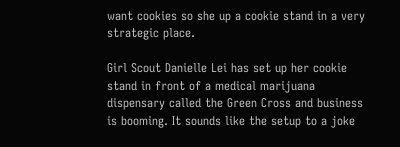want cookies so she up a cookie stand in a very strategic place.

Girl Scout Danielle Lei has set up her cookie stand in front of a medical marijuana dispensary called the Green Cross and business is booming. It sounds like the setup to a joke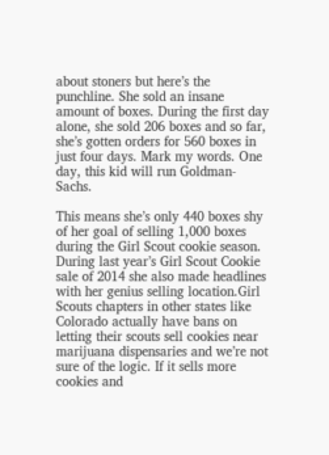about stoners but here’s the punchline. She sold an insane amount of boxes. During the first day alone, she sold 206 boxes and so far, she’s gotten orders for 560 boxes in just four days. Mark my words. One day, this kid will run Goldman-Sachs.

This means she’s only 440 boxes shy of her goal of selling 1,000 boxes during the Girl Scout cookie season. During last year’s Girl Scout Cookie sale of 2014 she also made headlines with her genius selling location.Girl Scouts chapters in other states like Colorado actually have bans on letting their scouts sell cookies near marijuana dispensaries and we’re not sure of the logic. If it sells more cookies and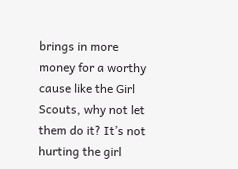brings in more money for a worthy cause like the Girl Scouts, why not let them do it? It’s not hurting the girl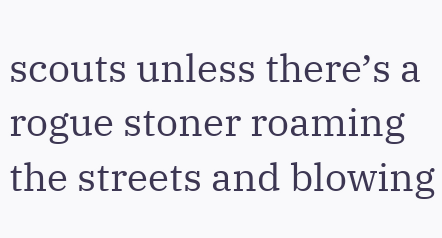scouts unless there’s a rogue stoner roaming the streets and blowing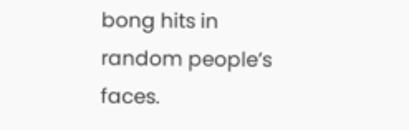bong hits in random people’s faces.